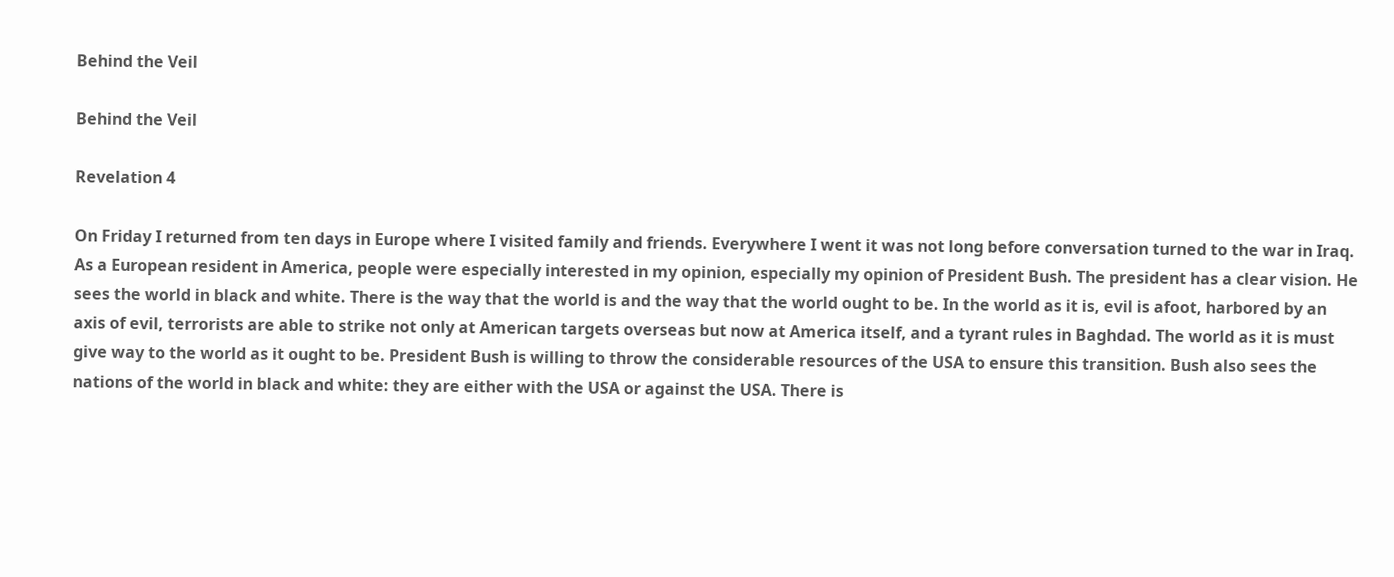Behind the Veil

Behind the Veil

Revelation 4

On Friday I returned from ten days in Europe where I visited family and friends. Everywhere I went it was not long before conversation turned to the war in Iraq. As a European resident in America, people were especially interested in my opinion, especially my opinion of President Bush. The president has a clear vision. He sees the world in black and white. There is the way that the world is and the way that the world ought to be. In the world as it is, evil is afoot, harbored by an axis of evil, terrorists are able to strike not only at American targets overseas but now at America itself, and a tyrant rules in Baghdad. The world as it is must give way to the world as it ought to be. President Bush is willing to throw the considerable resources of the USA to ensure this transition. Bush also sees the nations of the world in black and white: they are either with the USA or against the USA. There is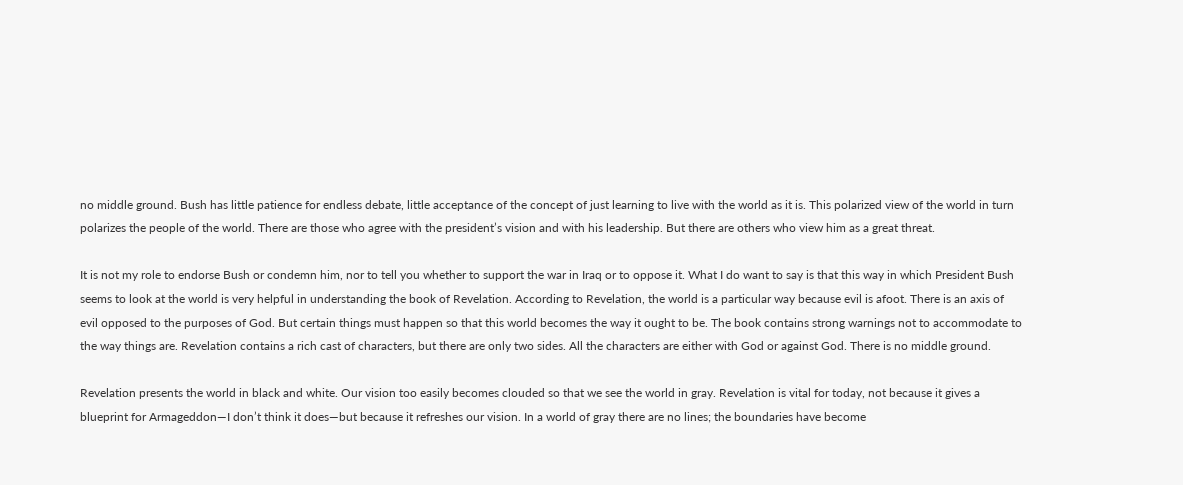no middle ground. Bush has little patience for endless debate, little acceptance of the concept of just learning to live with the world as it is. This polarized view of the world in turn polarizes the people of the world. There are those who agree with the president’s vision and with his leadership. But there are others who view him as a great threat.

It is not my role to endorse Bush or condemn him, nor to tell you whether to support the war in Iraq or to oppose it. What I do want to say is that this way in which President Bush seems to look at the world is very helpful in understanding the book of Revelation. According to Revelation, the world is a particular way because evil is afoot. There is an axis of evil opposed to the purposes of God. But certain things must happen so that this world becomes the way it ought to be. The book contains strong warnings not to accommodate to the way things are. Revelation contains a rich cast of characters, but there are only two sides. All the characters are either with God or against God. There is no middle ground.

Revelation presents the world in black and white. Our vision too easily becomes clouded so that we see the world in gray. Revelation is vital for today, not because it gives a blueprint for Armageddon—I don’t think it does—but because it refreshes our vision. In a world of gray there are no lines; the boundaries have become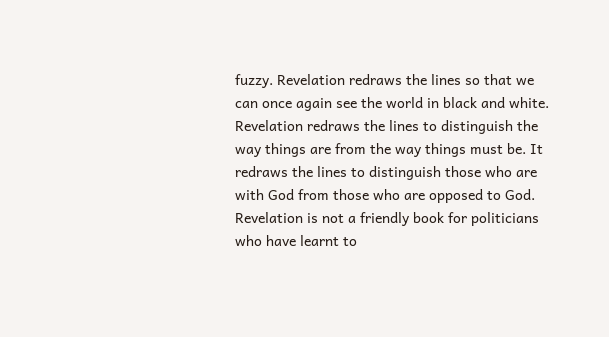fuzzy. Revelation redraws the lines so that we can once again see the world in black and white. Revelation redraws the lines to distinguish the way things are from the way things must be. It redraws the lines to distinguish those who are with God from those who are opposed to God. Revelation is not a friendly book for politicians who have learnt to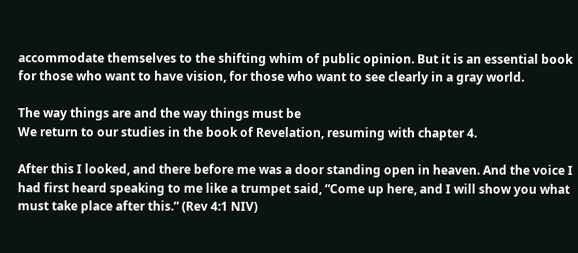accommodate themselves to the shifting whim of public opinion. But it is an essential book for those who want to have vision, for those who want to see clearly in a gray world.

The way things are and the way things must be
We return to our studies in the book of Revelation, resuming with chapter 4.

After this I looked, and there before me was a door standing open in heaven. And the voice I had first heard speaking to me like a trumpet said, “Come up here, and I will show you what must take place after this.” (Rev 4:1 NIV)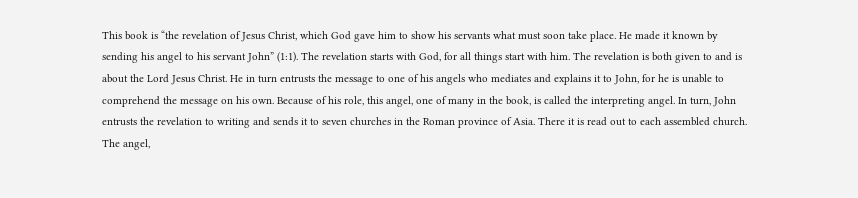This book is “the revelation of Jesus Christ, which God gave him to show his servants what must soon take place. He made it known by sending his angel to his servant John” (1:1). The revelation starts with God, for all things start with him. The revelation is both given to and is about the Lord Jesus Christ. He in turn entrusts the message to one of his angels who mediates and explains it to John, for he is unable to comprehend the message on his own. Because of his role, this angel, one of many in the book, is called the interpreting angel. In turn, John entrusts the revelation to writing and sends it to seven churches in the Roman province of Asia. There it is read out to each assembled church. The angel,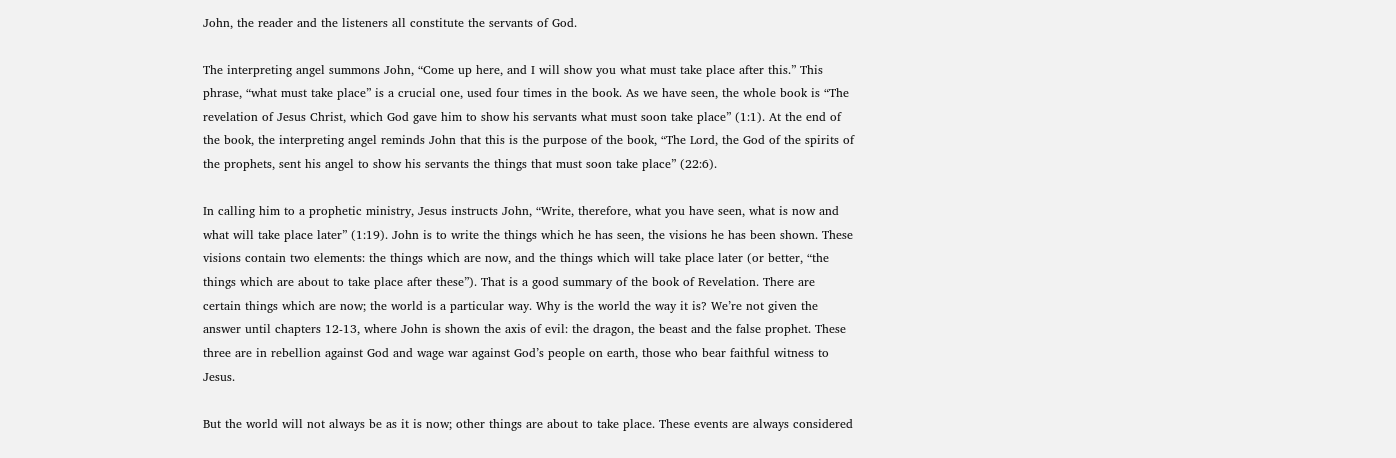John, the reader and the listeners all constitute the servants of God.

The interpreting angel summons John, “Come up here, and I will show you what must take place after this.” This phrase, “what must take place” is a crucial one, used four times in the book. As we have seen, the whole book is “The revelation of Jesus Christ, which God gave him to show his servants what must soon take place” (1:1). At the end of the book, the interpreting angel reminds John that this is the purpose of the book, “The Lord, the God of the spirits of the prophets, sent his angel to show his servants the things that must soon take place” (22:6).

In calling him to a prophetic ministry, Jesus instructs John, “Write, therefore, what you have seen, what is now and what will take place later” (1:19). John is to write the things which he has seen, the visions he has been shown. These visions contain two elements: the things which are now, and the things which will take place later (or better, “the things which are about to take place after these”). That is a good summary of the book of Revelation. There are certain things which are now; the world is a particular way. Why is the world the way it is? We’re not given the answer until chapters 12-13, where John is shown the axis of evil: the dragon, the beast and the false prophet. These three are in rebellion against God and wage war against God’s people on earth, those who bear faithful witness to Jesus.

But the world will not always be as it is now; other things are about to take place. These events are always considered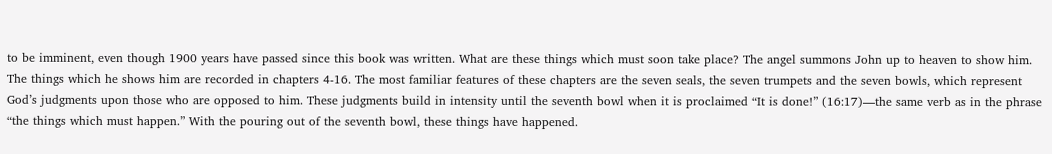to be imminent, even though 1900 years have passed since this book was written. What are these things which must soon take place? The angel summons John up to heaven to show him. The things which he shows him are recorded in chapters 4-16. The most familiar features of these chapters are the seven seals, the seven trumpets and the seven bowls, which represent God’s judgments upon those who are opposed to him. These judgments build in intensity until the seventh bowl when it is proclaimed “It is done!” (16:17)—the same verb as in the phrase “the things which must happen.” With the pouring out of the seventh bowl, these things have happened.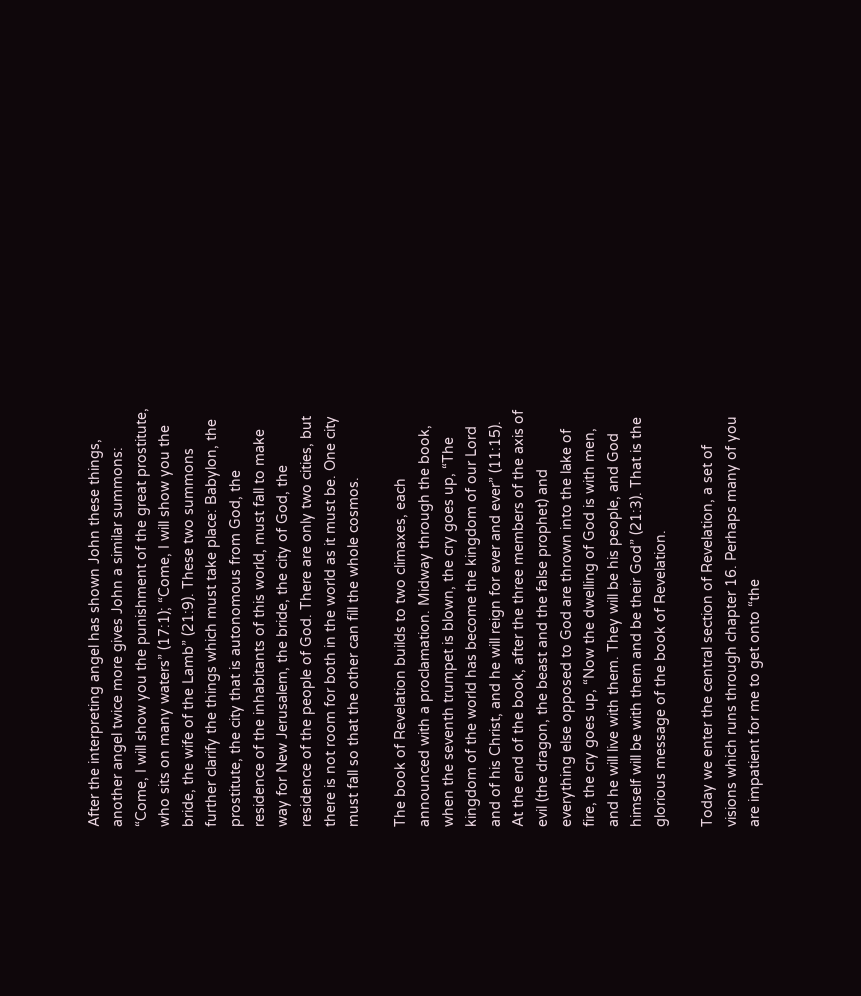After the interpreting angel has shown John these things, another angel twice more gives John a similar summons: “Come, I will show you the punishment of the great prostitute, who sits on many waters” (17:1); “Come, I will show you the bride, the wife of the Lamb” (21:9). These two summons further clarify the things which must take place: Babylon, the prostitute, the city that is autonomous from God, the residence of the inhabitants of this world, must fall to make way for New Jerusalem, the bride, the city of God, the residence of the people of God. There are only two cities, but there is not room for both in the world as it must be. One city must fall so that the other can fill the whole cosmos.

The book of Revelation builds to two climaxes, each announced with a proclamation. Midway through the book, when the seventh trumpet is blown, the cry goes up, “The kingdom of the world has become the kingdom of our Lord and of his Christ, and he will reign for ever and ever” (11:15). At the end of the book, after the three members of the axis of evil (the dragon, the beast and the false prophet) and everything else opposed to God are thrown into the lake of fire, the cry goes up, “Now the dwelling of God is with men, and he will live with them. They will be his people, and God himself will be with them and be their God” (21:3). That is the glorious message of the book of Revelation.

Today we enter the central section of Revelation, a set of visions which runs through chapter 16. Perhaps many of you are impatient for me to get onto “the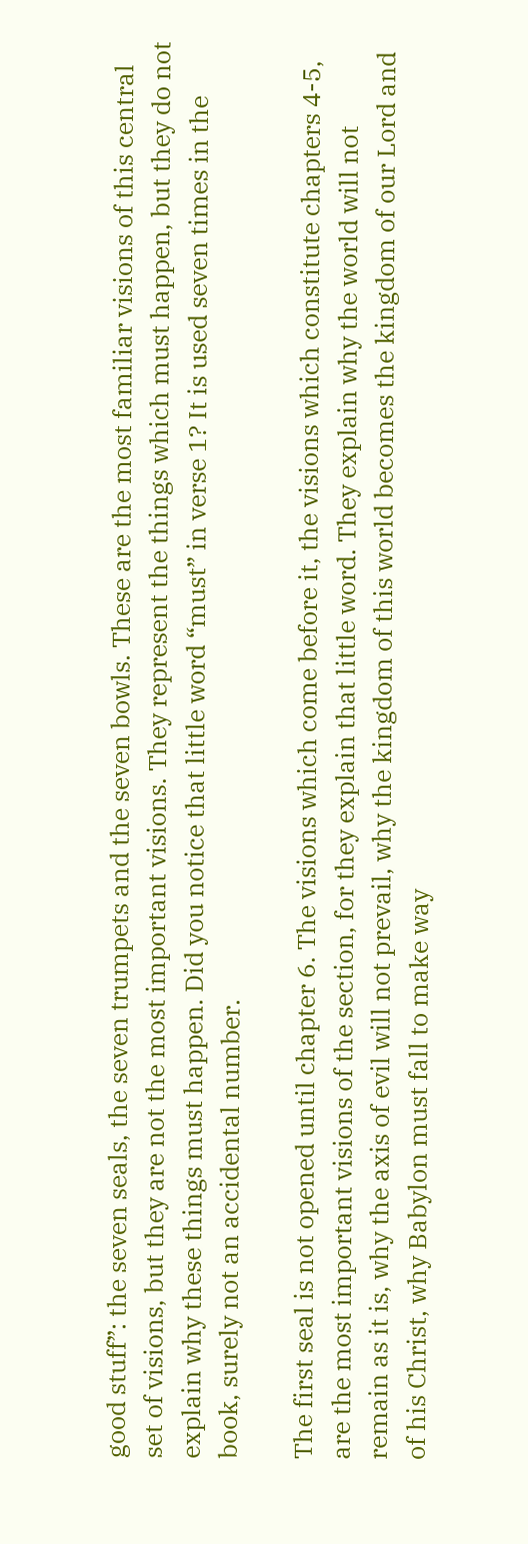good stuff”: the seven seals, the seven trumpets and the seven bowls. These are the most familiar visions of this central set of visions, but they are not the most important visions. They represent the things which must happen, but they do not explain why these things must happen. Did you notice that little word “must” in verse 1? It is used seven times in the book, surely not an accidental number.

The first seal is not opened until chapter 6. The visions which come before it, the visions which constitute chapters 4-5, are the most important visions of the section, for they explain that little word. They explain why the world will not remain as it is, why the axis of evil will not prevail, why the kingdom of this world becomes the kingdom of our Lord and of his Christ, why Babylon must fall to make way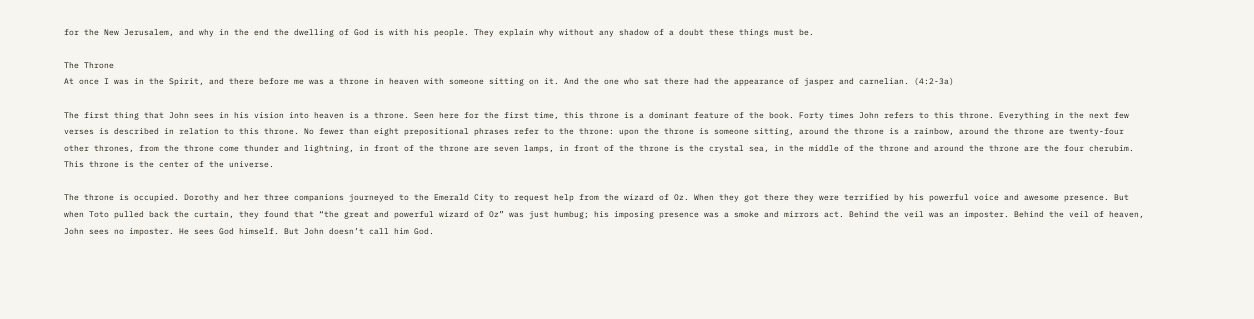for the New Jerusalem, and why in the end the dwelling of God is with his people. They explain why without any shadow of a doubt these things must be.

The Throne
At once I was in the Spirit, and there before me was a throne in heaven with someone sitting on it. And the one who sat there had the appearance of jasper and carnelian. (4:2-3a)

The first thing that John sees in his vision into heaven is a throne. Seen here for the first time, this throne is a dominant feature of the book. Forty times John refers to this throne. Everything in the next few verses is described in relation to this throne. No fewer than eight prepositional phrases refer to the throne: upon the throne is someone sitting, around the throne is a rainbow, around the throne are twenty-four other thrones, from the throne come thunder and lightning, in front of the throne are seven lamps, in front of the throne is the crystal sea, in the middle of the throne and around the throne are the four cherubim. This throne is the center of the universe.

The throne is occupied. Dorothy and her three companions journeyed to the Emerald City to request help from the wizard of Oz. When they got there they were terrified by his powerful voice and awesome presence. But when Toto pulled back the curtain, they found that “the great and powerful wizard of Oz” was just humbug; his imposing presence was a smoke and mirrors act. Behind the veil was an imposter. Behind the veil of heaven, John sees no imposter. He sees God himself. But John doesn’t call him God.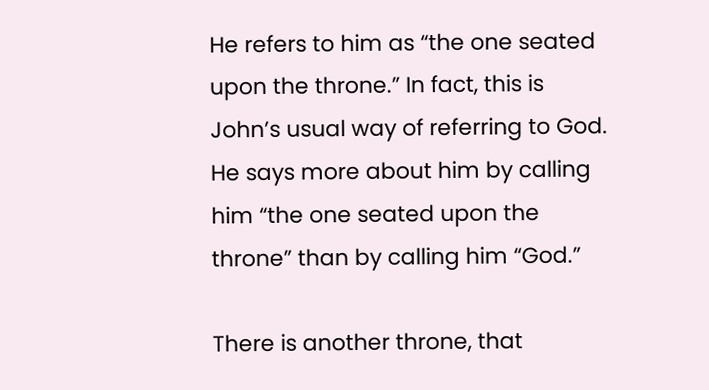He refers to him as “the one seated upon the throne.” In fact, this is John’s usual way of referring to God. He says more about him by calling him “the one seated upon the throne” than by calling him “God.”

There is another throne, that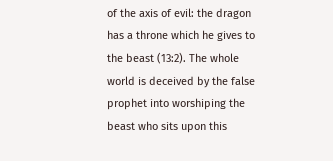of the axis of evil: the dragon has a throne which he gives to the beast (13:2). The whole world is deceived by the false prophet into worshiping the beast who sits upon this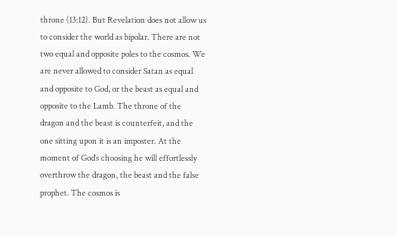throne (13:12). But Revelation does not allow us to consider the world as bipolar. There are not two equal and opposite poles to the cosmos. We are never allowed to consider Satan as equal and opposite to God, or the beast as equal and opposite to the Lamb. The throne of the dragon and the beast is counterfeit, and the one sitting upon it is an imposter. At the moment of God’s choosing he will effortlessly overthrow the dragon, the beast and the false prophet. The cosmos is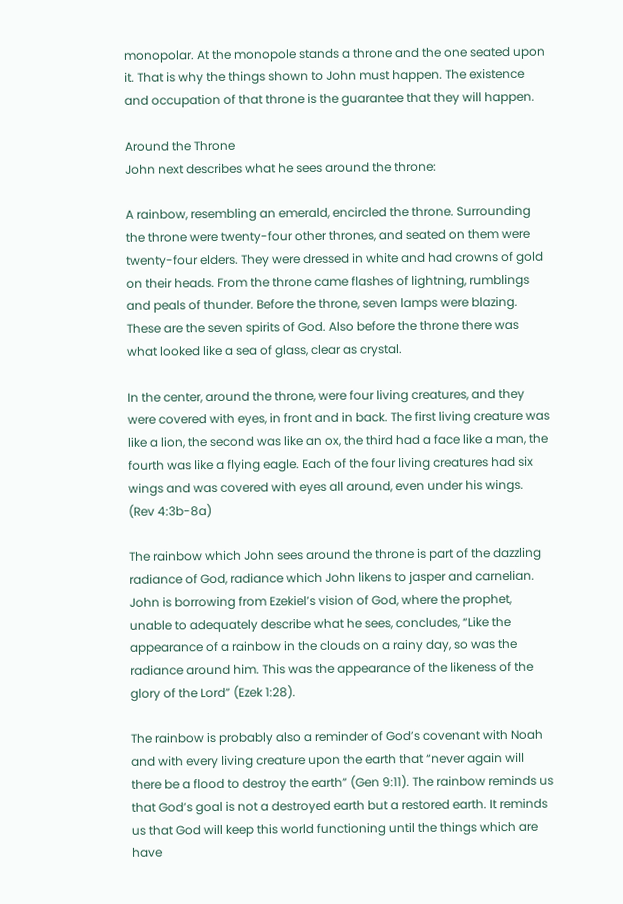monopolar. At the monopole stands a throne and the one seated upon it. That is why the things shown to John must happen. The existence and occupation of that throne is the guarantee that they will happen.

Around the Throne
John next describes what he sees around the throne:

A rainbow, resembling an emerald, encircled the throne. Surrounding the throne were twenty-four other thrones, and seated on them were twenty-four elders. They were dressed in white and had crowns of gold on their heads. From the throne came flashes of lightning, rumblings and peals of thunder. Before the throne, seven lamps were blazing. These are the seven spirits of God. Also before the throne there was what looked like a sea of glass, clear as crystal.

In the center, around the throne, were four living creatures, and they were covered with eyes, in front and in back. The first living creature was like a lion, the second was like an ox, the third had a face like a man, the fourth was like a flying eagle. Each of the four living creatures had six wings and was covered with eyes all around, even under his wings. (Rev 4:3b-8a)

The rainbow which John sees around the throne is part of the dazzling radiance of God, radiance which John likens to jasper and carnelian. John is borrowing from Ezekiel’s vision of God, where the prophet, unable to adequately describe what he sees, concludes, “Like the appearance of a rainbow in the clouds on a rainy day, so was the radiance around him. This was the appearance of the likeness of the glory of the Lord” (Ezek 1:28).

The rainbow is probably also a reminder of God’s covenant with Noah and with every living creature upon the earth that “never again will there be a flood to destroy the earth” (Gen 9:11). The rainbow reminds us that God’s goal is not a destroyed earth but a restored earth. It reminds us that God will keep this world functioning until the things which are have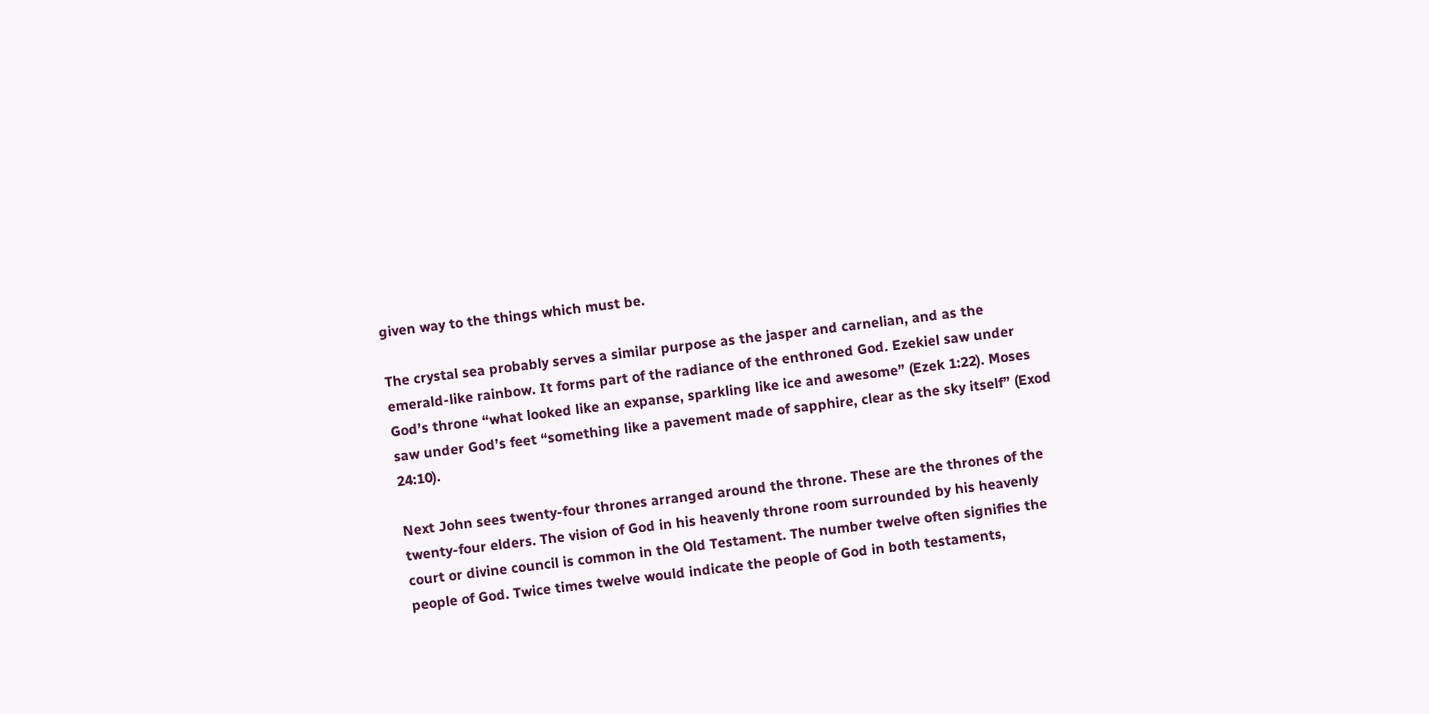given way to the things which must be.

The crystal sea probably serves a similar purpose as the jasper and carnelian, and as the emerald-like rainbow. It forms part of the radiance of the enthroned God. Ezekiel saw under God’s throne “what looked like an expanse, sparkling like ice and awesome” (Ezek 1:22). Moses saw under God’s feet “something like a pavement made of sapphire, clear as the sky itself” (Exod 24:10).

Next John sees twenty-four thrones arranged around the throne. These are the thrones of the twenty-four elders. The vision of God in his heavenly throne room surrounded by his heavenly court or divine council is common in the Old Testament. The number twelve often signifies the people of God. Twice times twelve would indicate the people of God in both testaments,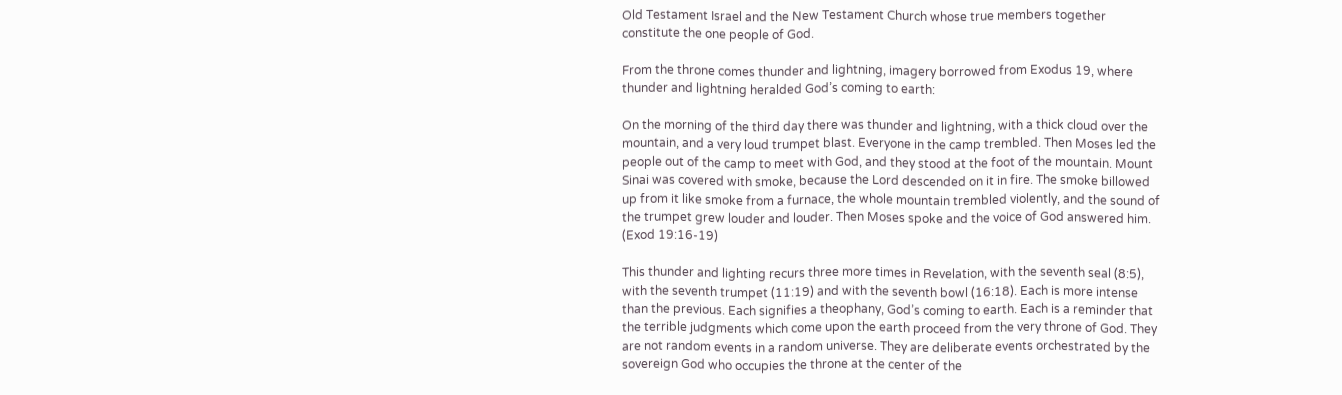Old Testament Israel and the New Testament Church whose true members together constitute the one people of God.

From the throne comes thunder and lightning, imagery borrowed from Exodus 19, where thunder and lightning heralded God’s coming to earth:

On the morning of the third day there was thunder and lightning, with a thick cloud over the mountain, and a very loud trumpet blast. Everyone in the camp trembled. Then Moses led the people out of the camp to meet with God, and they stood at the foot of the mountain. Mount Sinai was covered with smoke, because the Lord descended on it in fire. The smoke billowed up from it like smoke from a furnace, the whole mountain trembled violently, and the sound of the trumpet grew louder and louder. Then Moses spoke and the voice of God answered him. (Exod 19:16-19)

This thunder and lighting recurs three more times in Revelation, with the seventh seal (8:5), with the seventh trumpet (11:19) and with the seventh bowl (16:18). Each is more intense than the previous. Each signifies a theophany, God’s coming to earth. Each is a reminder that the terrible judgments which come upon the earth proceed from the very throne of God. They are not random events in a random universe. They are deliberate events orchestrated by the sovereign God who occupies the throne at the center of the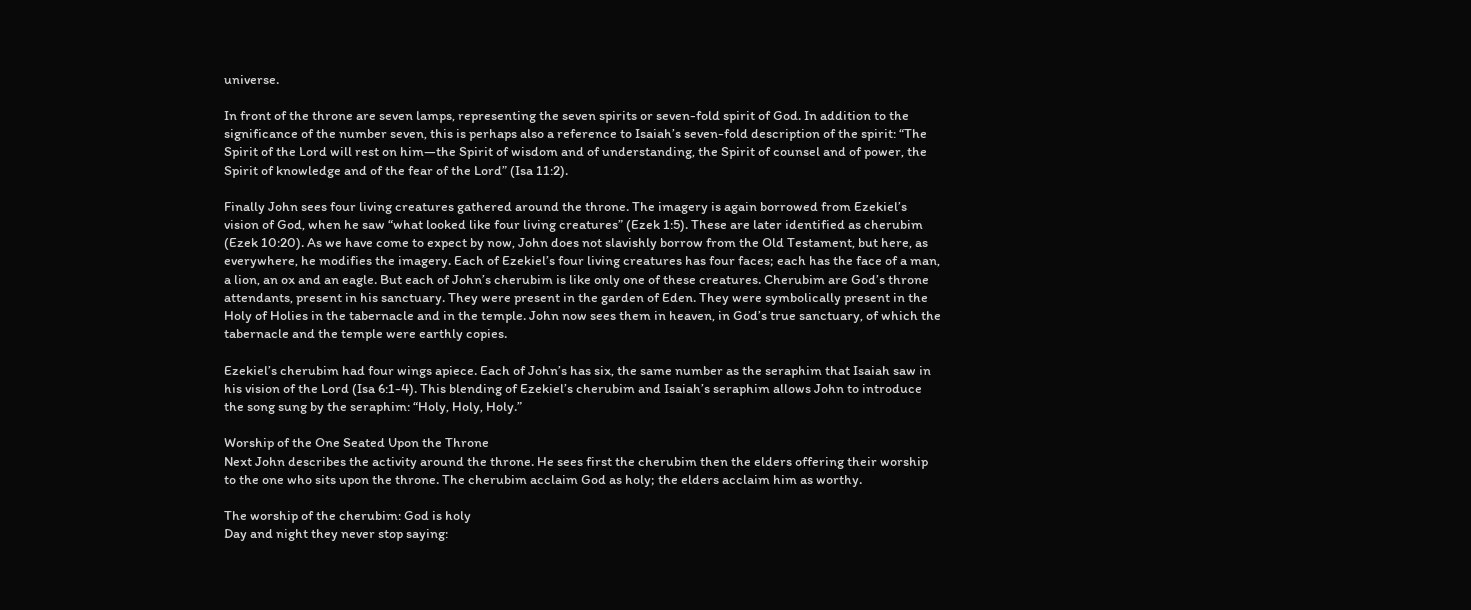universe.

In front of the throne are seven lamps, representing the seven spirits or seven-fold spirit of God. In addition to the significance of the number seven, this is perhaps also a reference to Isaiah’s seven-fold description of the spirit: “The Spirit of the Lord will rest on him—the Spirit of wisdom and of understanding, the Spirit of counsel and of power, the Spirit of knowledge and of the fear of the Lord” (Isa 11:2).

Finally John sees four living creatures gathered around the throne. The imagery is again borrowed from Ezekiel’s vision of God, when he saw “what looked like four living creatures” (Ezek 1:5). These are later identified as cherubim (Ezek 10:20). As we have come to expect by now, John does not slavishly borrow from the Old Testament, but here, as everywhere, he modifies the imagery. Each of Ezekiel’s four living creatures has four faces; each has the face of a man, a lion, an ox and an eagle. But each of John’s cherubim is like only one of these creatures. Cherubim are God’s throne attendants, present in his sanctuary. They were present in the garden of Eden. They were symbolically present in the Holy of Holies in the tabernacle and in the temple. John now sees them in heaven, in God’s true sanctuary, of which the tabernacle and the temple were earthly copies.

Ezekiel’s cherubim had four wings apiece. Each of John’s has six, the same number as the seraphim that Isaiah saw in his vision of the Lord (Isa 6:1-4). This blending of Ezekiel’s cherubim and Isaiah’s seraphim allows John to introduce the song sung by the seraphim: “Holy, Holy, Holy.”

Worship of the One Seated Upon the Throne
Next John describes the activity around the throne. He sees first the cherubim then the elders offering their worship to the one who sits upon the throne. The cherubim acclaim God as holy; the elders acclaim him as worthy.

The worship of the cherubim: God is holy
Day and night they never stop saying: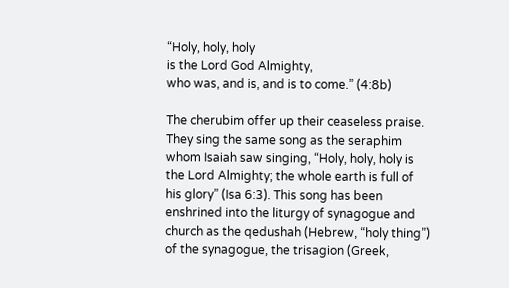“Holy, holy, holy
is the Lord God Almighty,
who was, and is, and is to come.” (4:8b)

The cherubim offer up their ceaseless praise. They sing the same song as the seraphim whom Isaiah saw singing, “Holy, holy, holy is the Lord Almighty; the whole earth is full of his glory” (Isa 6:3). This song has been enshrined into the liturgy of synagogue and church as the qedushah (Hebrew, “holy thing”) of the synagogue, the trisagion (Greek,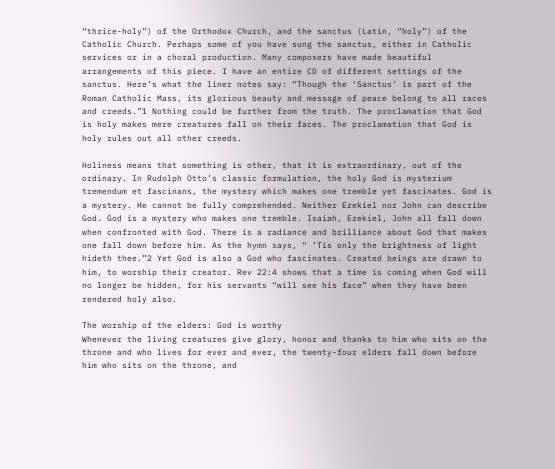“thrice-holy”) of the Orthodox Church, and the sanctus (Latin, “holy”) of the Catholic Church. Perhaps some of you have sung the sanctus, either in Catholic services or in a choral production. Many composers have made beautiful arrangements of this piece. I have an entire CD of different settings of the sanctus. Here’s what the liner notes say: “Though the ‘Sanctus’ is part of the Roman Catholic Mass, its glorious beauty and message of peace belong to all races and creeds.”1 Nothing could be further from the truth. The proclamation that God is holy makes mere creatures fall on their faces. The proclamation that God is holy rules out all other creeds.

Holiness means that something is other, that it is extraordinary, out of the ordinary. In Rudolph Otto’s classic formulation, the holy God is mysterium tremendum et fascinans, the mystery which makes one tremble yet fascinates. God is a mystery. He cannot be fully comprehended. Neither Ezekiel nor John can describe God. God is a mystery who makes one tremble. Isaiah, Ezekiel, John all fall down when confronted with God. There is a radiance and brilliance about God that makes one fall down before him. As the hymn says, “ ’Tis only the brightness of light hideth thee.”2 Yet God is also a God who fascinates. Created beings are drawn to him, to worship their creator. Rev 22:4 shows that a time is coming when God will no longer be hidden, for his servants “will see his face” when they have been rendered holy also.

The worship of the elders: God is worthy
Whenever the living creatures give glory, honor and thanks to him who sits on the throne and who lives for ever and ever, the twenty-four elders fall down before him who sits on the throne, and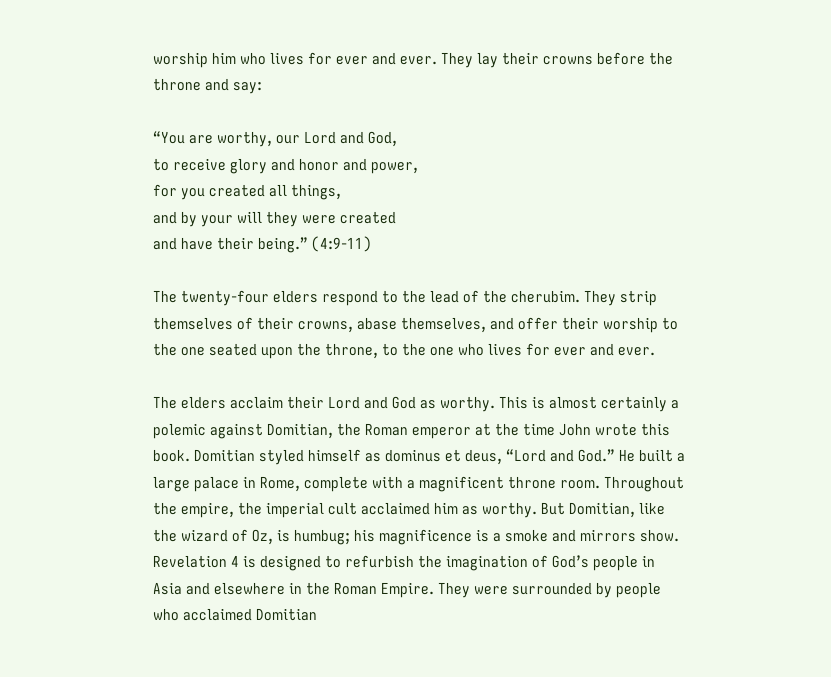worship him who lives for ever and ever. They lay their crowns before the throne and say:

“You are worthy, our Lord and God,
to receive glory and honor and power,
for you created all things,
and by your will they were created
and have their being.” (4:9-11)

The twenty-four elders respond to the lead of the cherubim. They strip themselves of their crowns, abase themselves, and offer their worship to the one seated upon the throne, to the one who lives for ever and ever.

The elders acclaim their Lord and God as worthy. This is almost certainly a polemic against Domitian, the Roman emperor at the time John wrote this book. Domitian styled himself as dominus et deus, “Lord and God.” He built a large palace in Rome, complete with a magnificent throne room. Throughout the empire, the imperial cult acclaimed him as worthy. But Domitian, like the wizard of Oz, is humbug; his magnificence is a smoke and mirrors show. Revelation 4 is designed to refurbish the imagination of God’s people in Asia and elsewhere in the Roman Empire. They were surrounded by people who acclaimed Domitian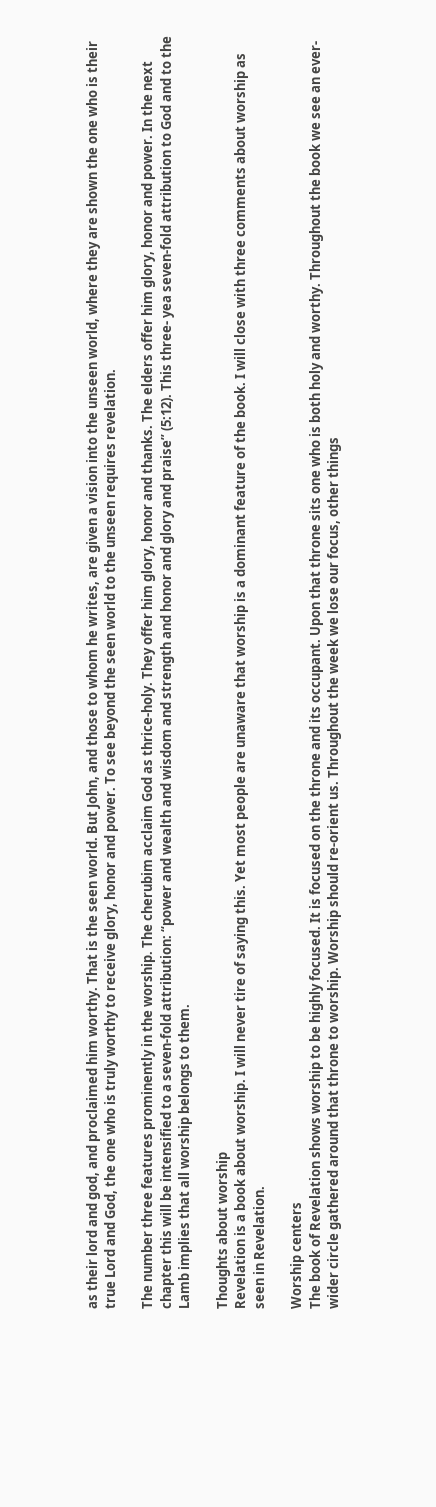as their lord and god, and proclaimed him worthy. That is the seen world. But John, and those to whom he writes, are given a vision into the unseen world, where they are shown the one who is their true Lord and God, the one who is truly worthy to receive glory, honor and power. To see beyond the seen world to the unseen requires revelation.

The number three features prominently in the worship. The cherubim acclaim God as thrice-holy. They offer him glory, honor and thanks. The elders offer him glory, honor and power. In the next chapter this will be intensified to a seven-fold attribution: “power and wealth and wisdom and strength and honor and glory and praise” (5:12). This three- yea seven-fold attribution to God and to the Lamb implies that all worship belongs to them.

Thoughts about worship
Revelation is a book about worship. I will never tire of saying this. Yet most people are unaware that worship is a dominant feature of the book. I will close with three comments about worship as seen in Revelation.

Worship centers
The book of Revelation shows worship to be highly focused. It is focused on the throne and its occupant. Upon that throne sits one who is both holy and worthy. Throughout the book we see an ever-wider circle gathered around that throne to worship. Worship should re-orient us. Throughout the week we lose our focus, other things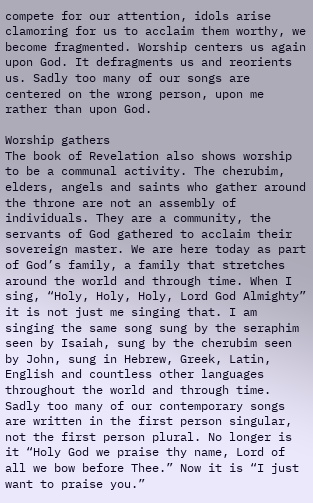compete for our attention, idols arise clamoring for us to acclaim them worthy, we become fragmented. Worship centers us again upon God. It defragments us and reorients us. Sadly too many of our songs are centered on the wrong person, upon me rather than upon God.

Worship gathers
The book of Revelation also shows worship to be a communal activity. The cherubim, elders, angels and saints who gather around the throne are not an assembly of individuals. They are a community, the servants of God gathered to acclaim their sovereign master. We are here today as part of God’s family, a family that stretches around the world and through time. When I sing, “Holy, Holy, Holy, Lord God Almighty” it is not just me singing that. I am singing the same song sung by the seraphim seen by Isaiah, sung by the cherubim seen by John, sung in Hebrew, Greek, Latin, English and countless other languages throughout the world and through time. Sadly too many of our contemporary songs are written in the first person singular, not the first person plural. No longer is it “Holy God we praise thy name, Lord of all we bow before Thee.” Now it is “I just want to praise you.”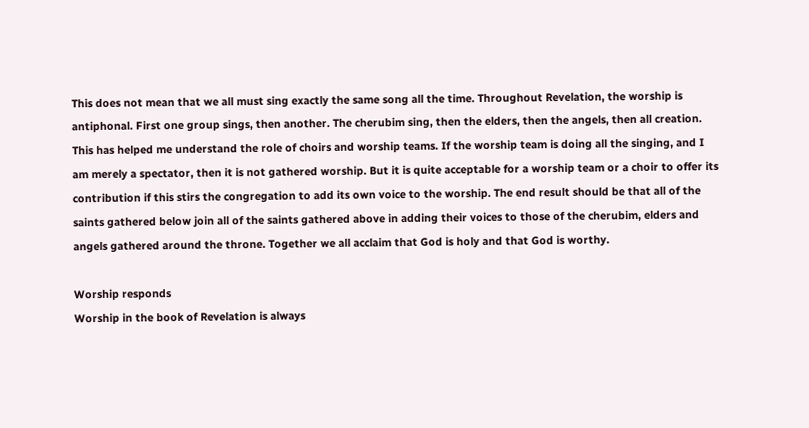This does not mean that we all must sing exactly the same song all the time. Throughout Revelation, the worship is antiphonal. First one group sings, then another. The cherubim sing, then the elders, then the angels, then all creation. This has helped me understand the role of choirs and worship teams. If the worship team is doing all the singing, and I am merely a spectator, then it is not gathered worship. But it is quite acceptable for a worship team or a choir to offer its contribution if this stirs the congregation to add its own voice to the worship. The end result should be that all of the saints gathered below join all of the saints gathered above in adding their voices to those of the cherubim, elders and angels gathered around the throne. Together we all acclaim that God is holy and that God is worthy.

Worship responds
Worship in the book of Revelation is always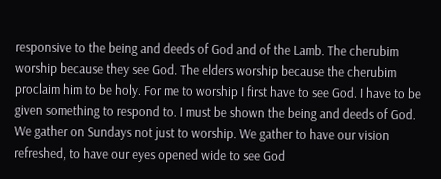responsive to the being and deeds of God and of the Lamb. The cherubim worship because they see God. The elders worship because the cherubim proclaim him to be holy. For me to worship I first have to see God. I have to be given something to respond to. I must be shown the being and deeds of God. We gather on Sundays not just to worship. We gather to have our vision refreshed, to have our eyes opened wide to see God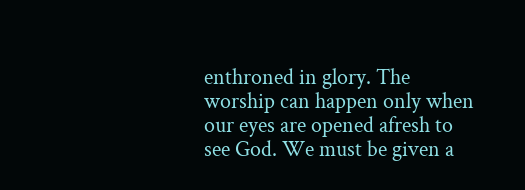enthroned in glory. The worship can happen only when our eyes are opened afresh to see God. We must be given a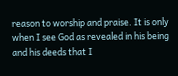reason to worship and praise. It is only when I see God as revealed in his being and his deeds that I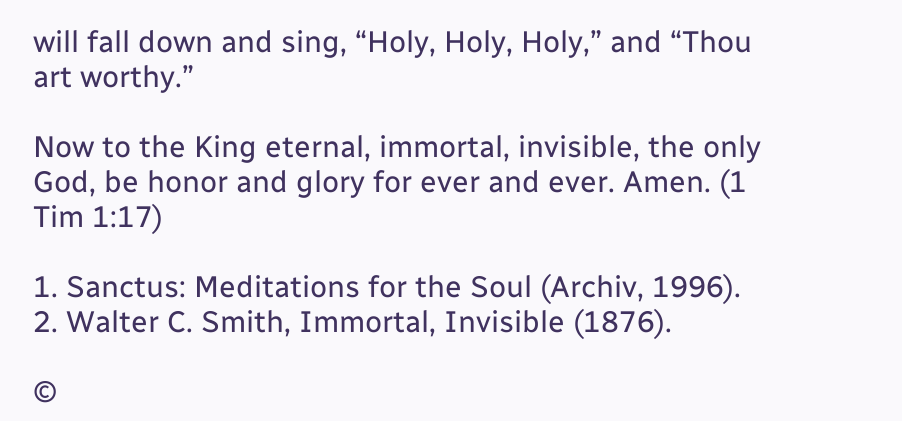will fall down and sing, “Holy, Holy, Holy,” and “Thou art worthy.”

Now to the King eternal, immortal, invisible, the only God, be honor and glory for ever and ever. Amen. (1 Tim 1:17)

1. Sanctus: Meditations for the Soul (Archiv, 1996).
2. Walter C. Smith, Immortal, Invisible (1876).

©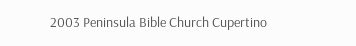2003 Peninsula Bible Church Cupertino